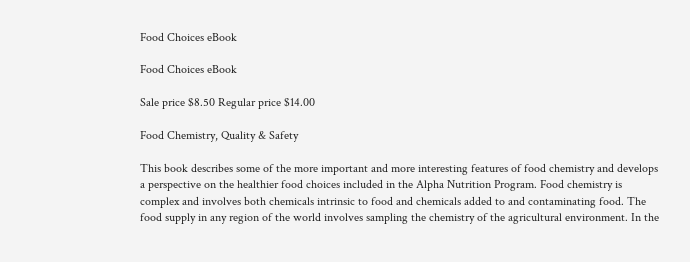Food Choices eBook

Food Choices eBook

Sale price $8.50 Regular price $14.00

Food Chemistry, Quality & Safety

This book describes some of the more important and more interesting features of food chemistry and develops a perspective on the healthier food choices included in the Alpha Nutrition Program. Food chemistry is complex and involves both chemicals intrinsic to food and chemicals added to and contaminating food. The food supply in any region of the world involves sampling the chemistry of the agricultural environment. In the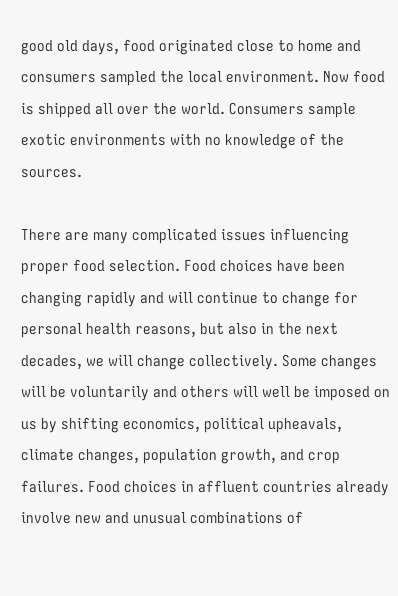good old days, food originated close to home and consumers sampled the local environment. Now food is shipped all over the world. Consumers sample exotic environments with no knowledge of the sources.

There are many complicated issues influencing proper food selection. Food choices have been changing rapidly and will continue to change for personal health reasons, but also in the next decades, we will change collectively. Some changes will be voluntarily and others will well be imposed on us by shifting economics, political upheavals, climate changes, population growth, and crop failures. Food choices in affluent countries already involve new and unusual combinations of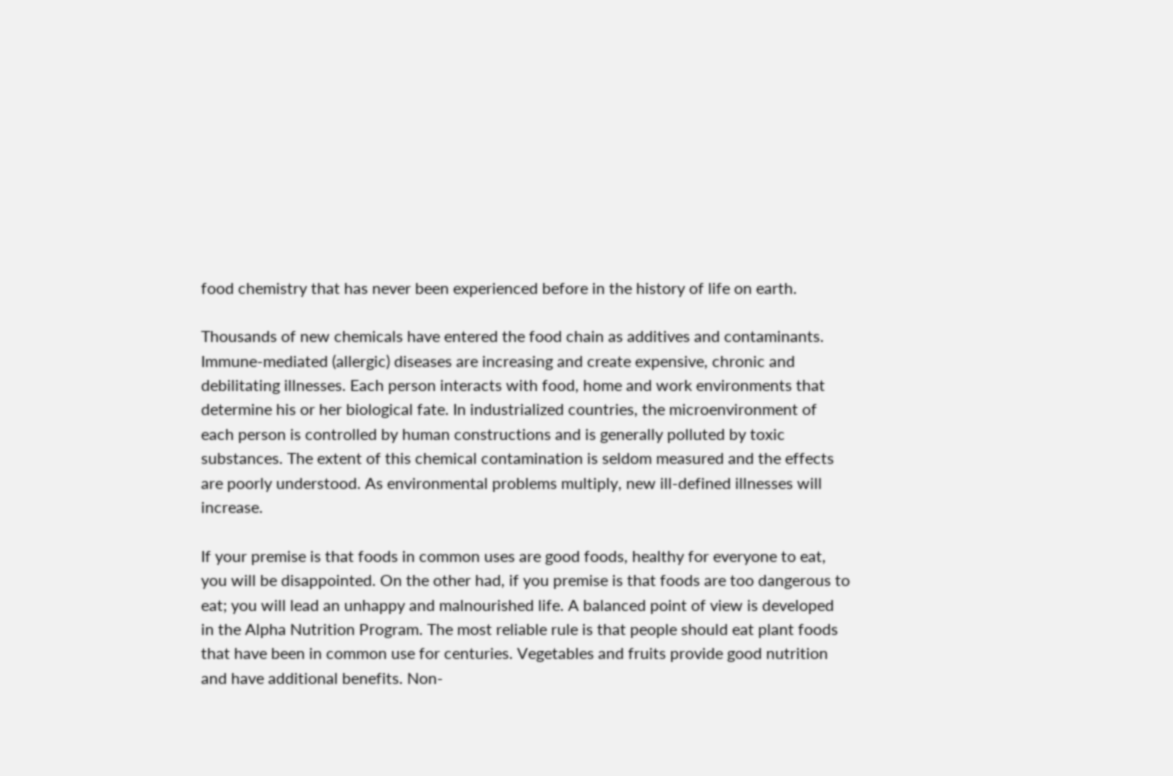food chemistry that has never been experienced before in the history of life on earth.

Thousands of new chemicals have entered the food chain as additives and contaminants. Immune-mediated (allergic) diseases are increasing and create expensive, chronic and debilitating illnesses. Each person interacts with food, home and work environments that determine his or her biological fate. In industrialized countries, the microenvironment of each person is controlled by human constructions and is generally polluted by toxic substances. The extent of this chemical contamination is seldom measured and the effects are poorly understood. As environmental problems multiply, new ill-defined illnesses will increase.

If your premise is that foods in common uses are good foods, healthy for everyone to eat, you will be disappointed. On the other had, if you premise is that foods are too dangerous to eat; you will lead an unhappy and malnourished life. A balanced point of view is developed in the Alpha Nutrition Program. The most reliable rule is that people should eat plant foods that have been in common use for centuries. Vegetables and fruits provide good nutrition and have additional benefits. Non-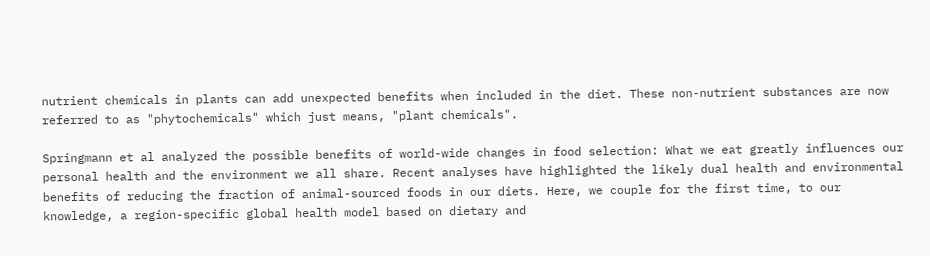nutrient chemicals in plants can add unexpected benefits when included in the diet. These non-nutrient substances are now referred to as "phytochemicals" which just means, "plant chemicals".

Springmann et al analyzed the possible benefits of world-wide changes in food selection: What we eat greatly influences our personal health and the environment we all share. Recent analyses have highlighted the likely dual health and environmental benefits of reducing the fraction of animal-sourced foods in our diets. Here, we couple for the first time, to our knowledge, a region-specific global health model based on dietary and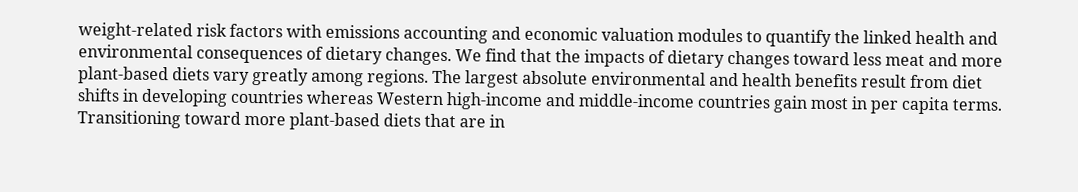weight-related risk factors with emissions accounting and economic valuation modules to quantify the linked health and environmental consequences of dietary changes. We find that the impacts of dietary changes toward less meat and more plant-based diets vary greatly among regions. The largest absolute environmental and health benefits result from diet shifts in developing countries whereas Western high-income and middle-income countries gain most in per capita terms. Transitioning toward more plant-based diets that are in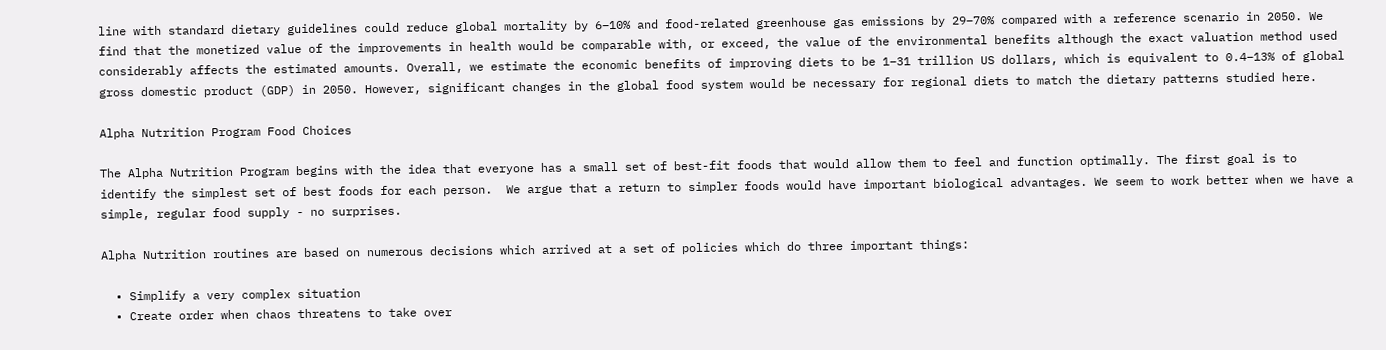line with standard dietary guidelines could reduce global mortality by 6–10% and food-related greenhouse gas emissions by 29–70% compared with a reference scenario in 2050. We find that the monetized value of the improvements in health would be comparable with, or exceed, the value of the environmental benefits although the exact valuation method used considerably affects the estimated amounts. Overall, we estimate the economic benefits of improving diets to be 1–31 trillion US dollars, which is equivalent to 0.4–13% of global gross domestic product (GDP) in 2050. However, significant changes in the global food system would be necessary for regional diets to match the dietary patterns studied here.

Alpha Nutrition Program Food Choices

The Alpha Nutrition Program begins with the idea that everyone has a small set of best-fit foods that would allow them to feel and function optimally. The first goal is to identify the simplest set of best foods for each person.  We argue that a return to simpler foods would have important biological advantages. We seem to work better when we have a simple, regular food supply - no surprises.

Alpha Nutrition routines are based on numerous decisions which arrived at a set of policies which do three important things:

  • Simplify a very complex situation
  • Create order when chaos threatens to take over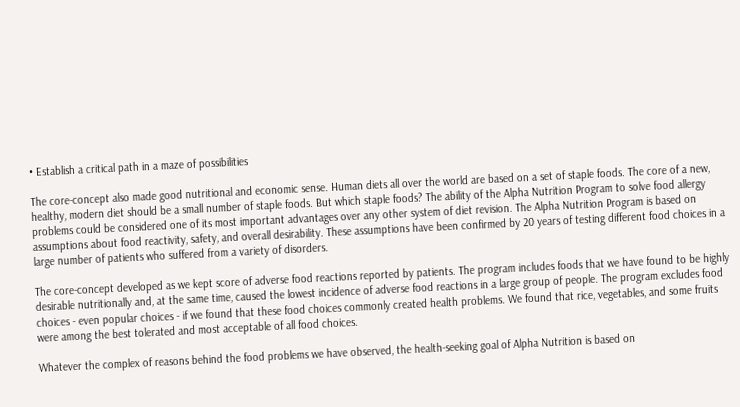• Establish a critical path in a maze of possibilities

The core-concept also made good nutritional and economic sense. Human diets all over the world are based on a set of staple foods. The core of a new, healthy, modern diet should be a small number of staple foods. But which staple foods? The ability of the Alpha Nutrition Program to solve food allergy problems could be considered one of its most important advantages over any other system of diet revision. The Alpha Nutrition Program is based on assumptions about food reactivity, safety, and overall desirability. These assumptions have been confirmed by 20 years of testing different food choices in a large number of patients who suffered from a variety of disorders.

The core-concept developed as we kept score of adverse food reactions reported by patients. The program includes foods that we have found to be highly desirable nutritionally and, at the same time, caused the lowest incidence of adverse food reactions in a large group of people. The program excludes food choices - even popular choices - if we found that these food choices commonly created health problems. We found that rice, vegetables, and some fruits were among the best tolerated and most acceptable of all food choices.

Whatever the complex of reasons behind the food problems we have observed, the health-seeking goal of Alpha Nutrition is based on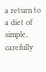a return to a diet of simple, carefully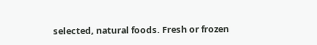selected, natural foods. Fresh or frozen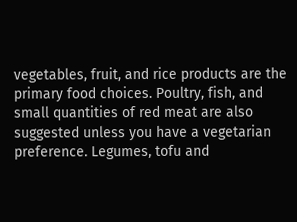vegetables, fruit, and rice products are the primary food choices. Poultry, fish, and small quantities of red meat are also suggested unless you have a vegetarian preference. Legumes, tofu and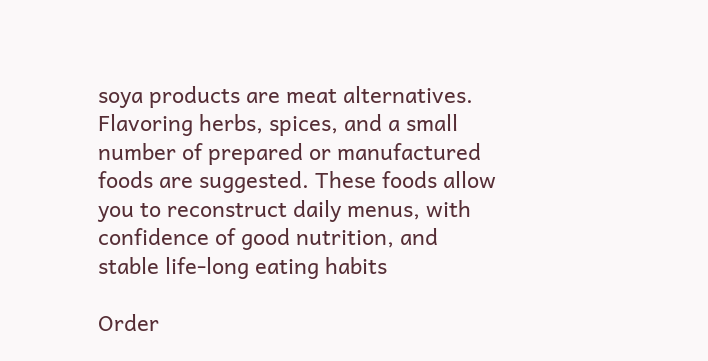soya products are meat alternatives. Flavoring herbs, spices, and a small number of prepared or manufactured foods are suggested. These foods allow you to reconstruct daily menus, with confidence of good nutrition, and stable life-long eating habits

Order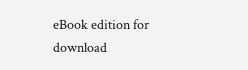eBook edition for  download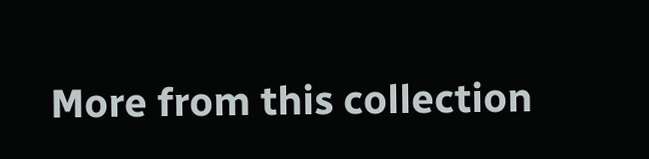More from this collection